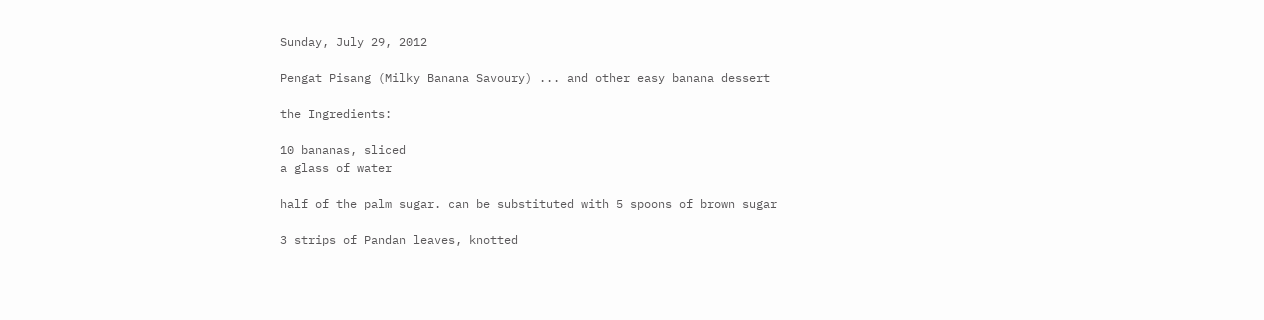Sunday, July 29, 2012

Pengat Pisang (Milky Banana Savoury) ... and other easy banana dessert

the Ingredients:

10 bananas, sliced
a glass of water

half of the palm sugar. can be substituted with 5 spoons of brown sugar

3 strips of Pandan leaves, knotted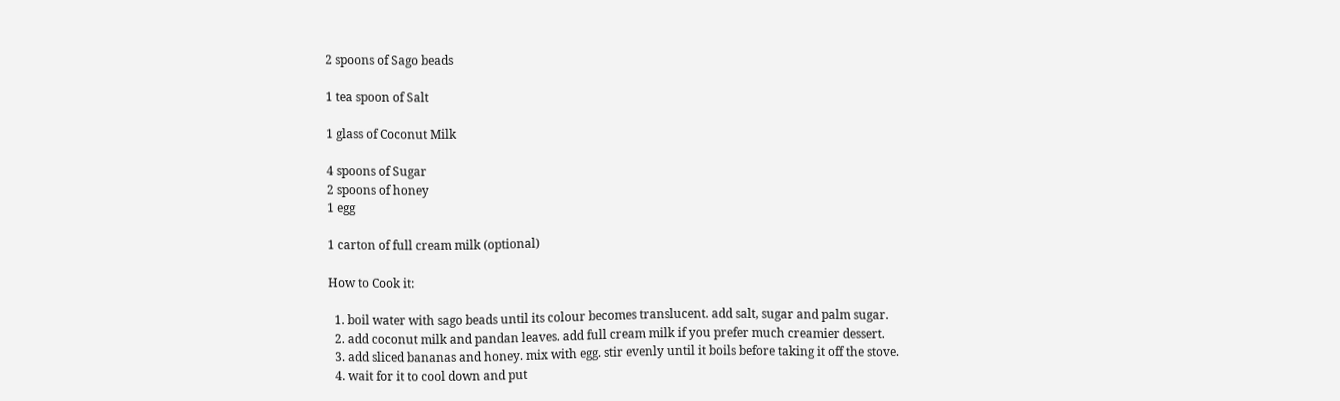2 spoons of Sago beads

1 tea spoon of Salt

1 glass of Coconut Milk

4 spoons of Sugar
2 spoons of honey
1 egg

1 carton of full cream milk (optional)

How to Cook it:

  1. boil water with sago beads until its colour becomes translucent. add salt, sugar and palm sugar.
  2. add coconut milk and pandan leaves. add full cream milk if you prefer much creamier dessert.
  3. add sliced bananas and honey. mix with egg. stir evenly until it boils before taking it off the stove.
  4. wait for it to cool down and put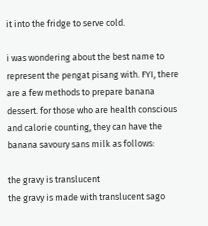it into the fridge to serve cold.

i was wondering about the best name to represent the pengat pisang with. FYI, there are a few methods to prepare banana dessert. for those who are health conscious and calorie counting, they can have the banana savoury sans milk as follows:

the gravy is translucent
the gravy is made with translucent sago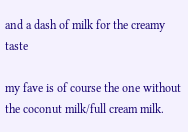and a dash of milk for the creamy taste

my fave is of course the one without the coconut milk/full cream milk.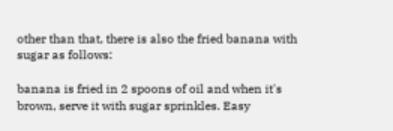other than that, there is also the fried banana with sugar as follows:

banana is fried in 2 spoons of oil and when it's brown, serve it with sugar sprinkles. Easy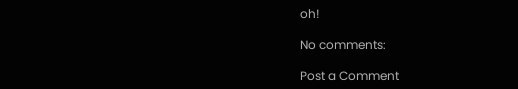oh!

No comments:

Post a Comment